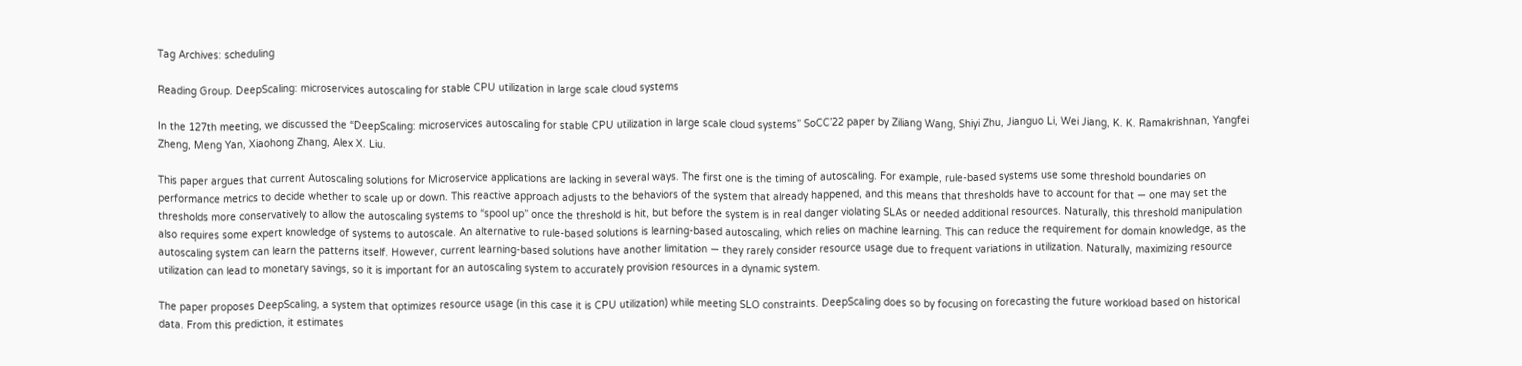Tag Archives: scheduling

Reading Group. DeepScaling: microservices autoscaling for stable CPU utilization in large scale cloud systems

In the 127th meeting, we discussed the “DeepScaling: microservices autoscaling for stable CPU utilization in large scale cloud systems” SoCC’22 paper by Ziliang Wang, Shiyi Zhu, Jianguo Li, Wei Jiang, K. K. Ramakrishnan, Yangfei Zheng, Meng Yan, Xiaohong Zhang, Alex X. Liu.

This paper argues that current Autoscaling solutions for Microservice applications are lacking in several ways. The first one is the timing of autoscaling. For example, rule-based systems use some threshold boundaries on performance metrics to decide whether to scale up or down. This reactive approach adjusts to the behaviors of the system that already happened, and this means that thresholds have to account for that — one may set the thresholds more conservatively to allow the autoscaling systems to “spool up” once the threshold is hit, but before the system is in real danger violating SLAs or needed additional resources. Naturally, this threshold manipulation also requires some expert knowledge of systems to autoscale. An alternative to rule-based solutions is learning-based autoscaling, which relies on machine learning. This can reduce the requirement for domain knowledge, as the autoscaling system can learn the patterns itself. However, current learning-based solutions have another limitation — they rarely consider resource usage due to frequent variations in utilization. Naturally, maximizing resource utilization can lead to monetary savings, so it is important for an autoscaling system to accurately provision resources in a dynamic system.

The paper proposes DeepScaling, a system that optimizes resource usage (in this case it is CPU utilization) while meeting SLO constraints. DeepScaling does so by focusing on forecasting the future workload based on historical data. From this prediction, it estimates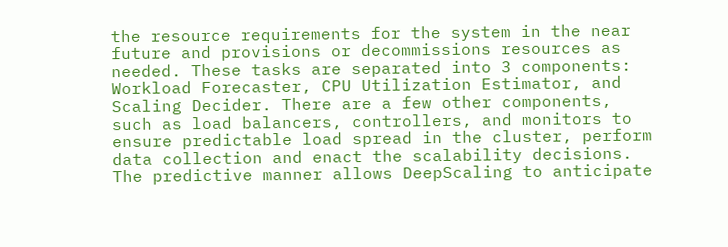the resource requirements for the system in the near future and provisions or decommissions resources as needed. These tasks are separated into 3 components: Workload Forecaster, CPU Utilization Estimator, and Scaling Decider. There are a few other components, such as load balancers, controllers, and monitors to ensure predictable load spread in the cluster, perform data collection and enact the scalability decisions. The predictive manner allows DeepScaling to anticipate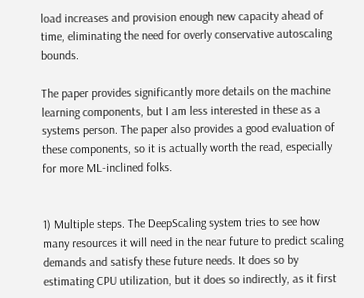load increases and provision enough new capacity ahead of time, eliminating the need for overly conservative autoscaling bounds.

The paper provides significantly more details on the machine learning components, but I am less interested in these as a systems person. The paper also provides a good evaluation of these components, so it is actually worth the read, especially for more ML-inclined folks.


1) Multiple steps. The DeepScaling system tries to see how many resources it will need in the near future to predict scaling demands and satisfy these future needs. It does so by estimating CPU utilization, but it does so indirectly, as it first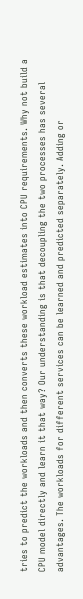tries to predict the workloads and then converts these workload estimates into CPU requirements. Why not build a CPU model directly and learn it that way? Our understanding is that decoupling the two processes has several advantages. The workloads for different services can be learned and predicted separately. Adding or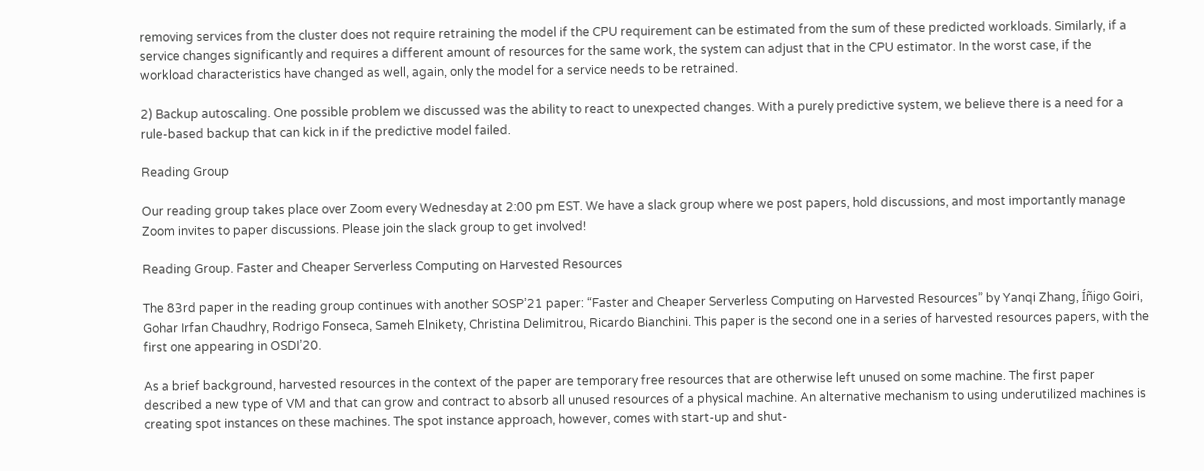removing services from the cluster does not require retraining the model if the CPU requirement can be estimated from the sum of these predicted workloads. Similarly, if a service changes significantly and requires a different amount of resources for the same work, the system can adjust that in the CPU estimator. In the worst case, if the workload characteristics have changed as well, again, only the model for a service needs to be retrained.

2) Backup autoscaling. One possible problem we discussed was the ability to react to unexpected changes. With a purely predictive system, we believe there is a need for a rule-based backup that can kick in if the predictive model failed.

Reading Group

Our reading group takes place over Zoom every Wednesday at 2:00 pm EST. We have a slack group where we post papers, hold discussions, and most importantly manage Zoom invites to paper discussions. Please join the slack group to get involved!

Reading Group. Faster and Cheaper Serverless Computing on Harvested Resources

The 83rd paper in the reading group continues with another SOSP’21 paper: “Faster and Cheaper Serverless Computing on Harvested Resources” by Yanqi Zhang, Íñigo Goiri, Gohar Irfan Chaudhry, Rodrigo Fonseca, Sameh Elnikety, Christina Delimitrou, Ricardo Bianchini. This paper is the second one in a series of harvested resources papers, with the first one appearing in OSDI’20.

As a brief background, harvested resources in the context of the paper are temporary free resources that are otherwise left unused on some machine. The first paper described a new type of VM and that can grow and contract to absorb all unused resources of a physical machine. An alternative mechanism to using underutilized machines is creating spot instances on these machines. The spot instance approach, however, comes with start-up and shut-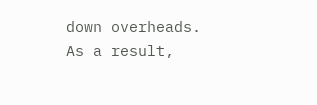down overheads. As a result,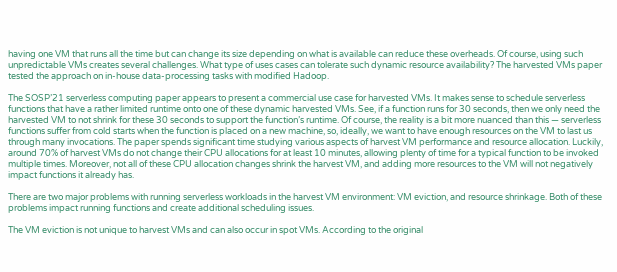having one VM that runs all the time but can change its size depending on what is available can reduce these overheads. Of course, using such unpredictable VMs creates several challenges. What type of uses cases can tolerate such dynamic resource availability? The harvested VMs paper tested the approach on in-house data-processing tasks with modified Hadoop.

The SOSP’21 serverless computing paper appears to present a commercial use case for harvested VMs. It makes sense to schedule serverless functions that have a rather limited runtime onto one of these dynamic harvested VMs. See, if a function runs for 30 seconds, then we only need the harvested VM to not shrink for these 30 seconds to support the function’s runtime. Of course, the reality is a bit more nuanced than this — serverless functions suffer from cold starts when the function is placed on a new machine, so, ideally, we want to have enough resources on the VM to last us through many invocations. The paper spends significant time studying various aspects of harvest VM performance and resource allocation. Luckily, around 70% of harvest VMs do not change their CPU allocations for at least 10 minutes, allowing plenty of time for a typical function to be invoked multiple times. Moreover, not all of these CPU allocation changes shrink the harvest VM, and adding more resources to the VM will not negatively impact functions it already has.

There are two major problems with running serverless workloads in the harvest VM environment: VM eviction, and resource shrinkage. Both of these problems impact running functions and create additional scheduling issues.

The VM eviction is not unique to harvest VMs and can also occur in spot VMs. According to the original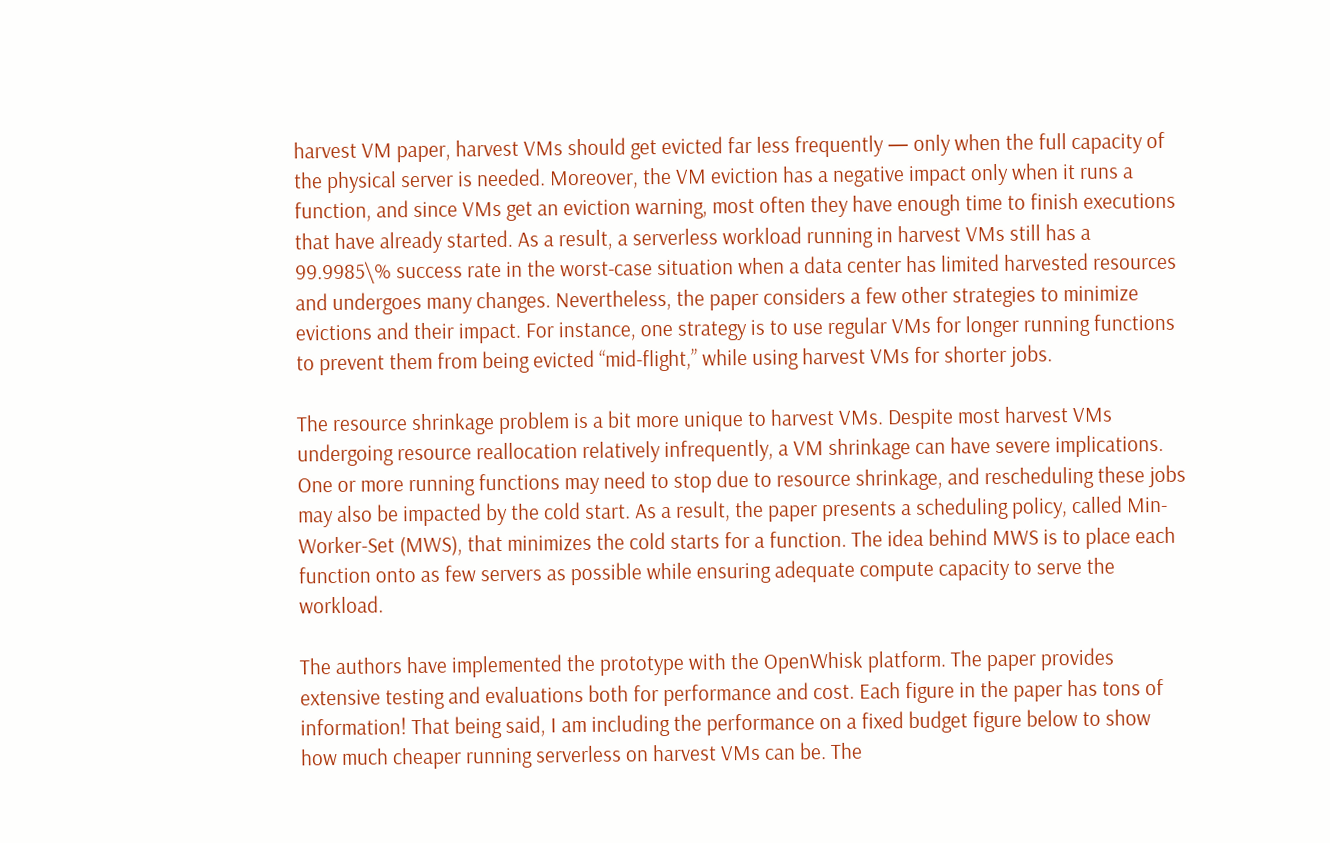harvest VM paper, harvest VMs should get evicted far less frequently — only when the full capacity of the physical server is needed. Moreover, the VM eviction has a negative impact only when it runs a function, and since VMs get an eviction warning, most often they have enough time to finish executions that have already started. As a result, a serverless workload running in harvest VMs still has a 99.9985\% success rate in the worst-case situation when a data center has limited harvested resources and undergoes many changes. Nevertheless, the paper considers a few other strategies to minimize evictions and their impact. For instance, one strategy is to use regular VMs for longer running functions to prevent them from being evicted “mid-flight,” while using harvest VMs for shorter jobs.

The resource shrinkage problem is a bit more unique to harvest VMs. Despite most harvest VMs undergoing resource reallocation relatively infrequently, a VM shrinkage can have severe implications. One or more running functions may need to stop due to resource shrinkage, and rescheduling these jobs may also be impacted by the cold start. As a result, the paper presents a scheduling policy, called Min-Worker-Set (MWS), that minimizes the cold starts for a function. The idea behind MWS is to place each function onto as few servers as possible while ensuring adequate compute capacity to serve the workload.

The authors have implemented the prototype with the OpenWhisk platform. The paper provides extensive testing and evaluations both for performance and cost. Each figure in the paper has tons of information! That being said, I am including the performance on a fixed budget figure below to show how much cheaper running serverless on harvest VMs can be. The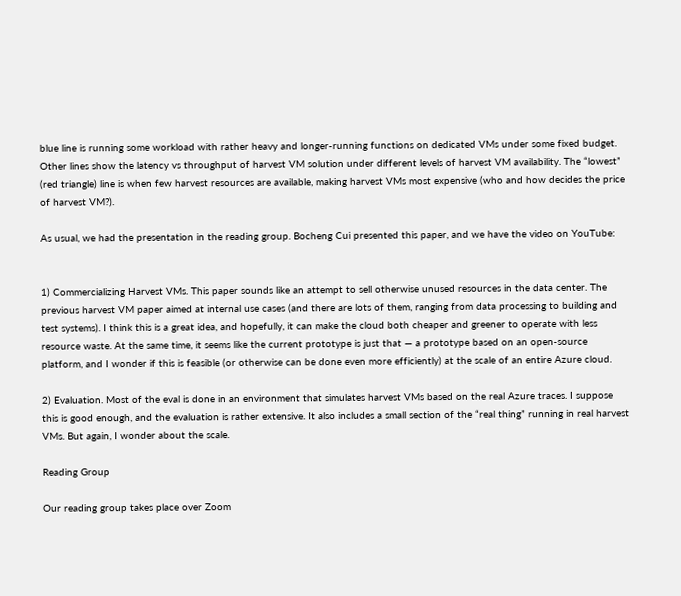blue line is running some workload with rather heavy and longer-running functions on dedicated VMs under some fixed budget. Other lines show the latency vs throughput of harvest VM solution under different levels of harvest VM availability. The “lowest” (red triangle) line is when few harvest resources are available, making harvest VMs most expensive (who and how decides the price of harvest VM?).

As usual, we had the presentation in the reading group. Bocheng Cui presented this paper, and we have the video on YouTube:


1) Commercializing Harvest VMs. This paper sounds like an attempt to sell otherwise unused resources in the data center. The previous harvest VM paper aimed at internal use cases (and there are lots of them, ranging from data processing to building and test systems). I think this is a great idea, and hopefully, it can make the cloud both cheaper and greener to operate with less resource waste. At the same time, it seems like the current prototype is just that — a prototype based on an open-source platform, and I wonder if this is feasible (or otherwise can be done even more efficiently) at the scale of an entire Azure cloud.

2) Evaluation. Most of the eval is done in an environment that simulates harvest VMs based on the real Azure traces. I suppose this is good enough, and the evaluation is rather extensive. It also includes a small section of the “real thing” running in real harvest VMs. But again, I wonder about the scale.

Reading Group

Our reading group takes place over Zoom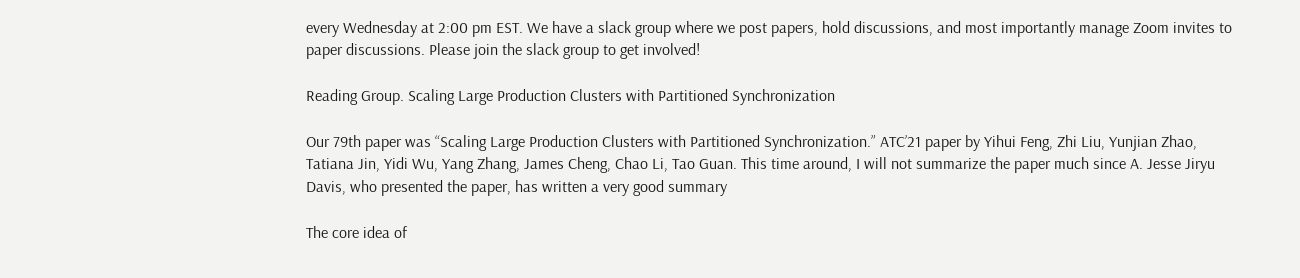every Wednesday at 2:00 pm EST. We have a slack group where we post papers, hold discussions, and most importantly manage Zoom invites to paper discussions. Please join the slack group to get involved!

Reading Group. Scaling Large Production Clusters with Partitioned Synchronization

Our 79th paper was “Scaling Large Production Clusters with Partitioned Synchronization.” ATC’21 paper by Yihui Feng, Zhi Liu, Yunjian Zhao, Tatiana Jin, Yidi Wu, Yang Zhang, James Cheng, Chao Li, Tao Guan. This time around, I will not summarize the paper much since A. Jesse Jiryu Davis, who presented the paper, has written a very good summary

The core idea of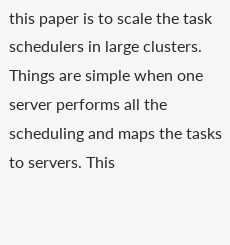this paper is to scale the task schedulers in large clusters. Things are simple when one server performs all the scheduling and maps the tasks to servers. This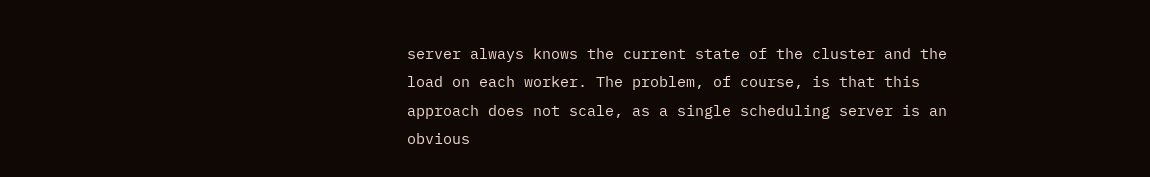server always knows the current state of the cluster and the load on each worker. The problem, of course, is that this approach does not scale, as a single scheduling server is an obvious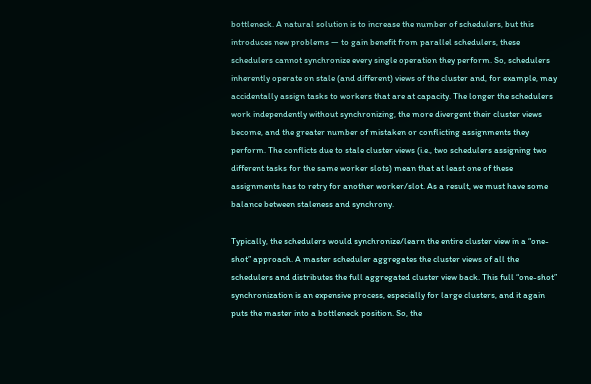bottleneck. A natural solution is to increase the number of schedulers, but this introduces new problems — to gain benefit from parallel schedulers, these schedulers cannot synchronize every single operation they perform. So, schedulers inherently operate on stale (and different) views of the cluster and, for example, may accidentally assign tasks to workers that are at capacity. The longer the schedulers work independently without synchronizing, the more divergent their cluster views become, and the greater number of mistaken or conflicting assignments they perform. The conflicts due to stale cluster views (i.e., two schedulers assigning two different tasks for the same worker slots) mean that at least one of these assignments has to retry for another worker/slot. As a result, we must have some balance between staleness and synchrony.

Typically, the schedulers would synchronize/learn the entire cluster view in a “one-shot” approach. A master scheduler aggregates the cluster views of all the schedulers and distributes the full aggregated cluster view back. This full “one-shot” synchronization is an expensive process, especially for large clusters, and it again puts the master into a bottleneck position. So, the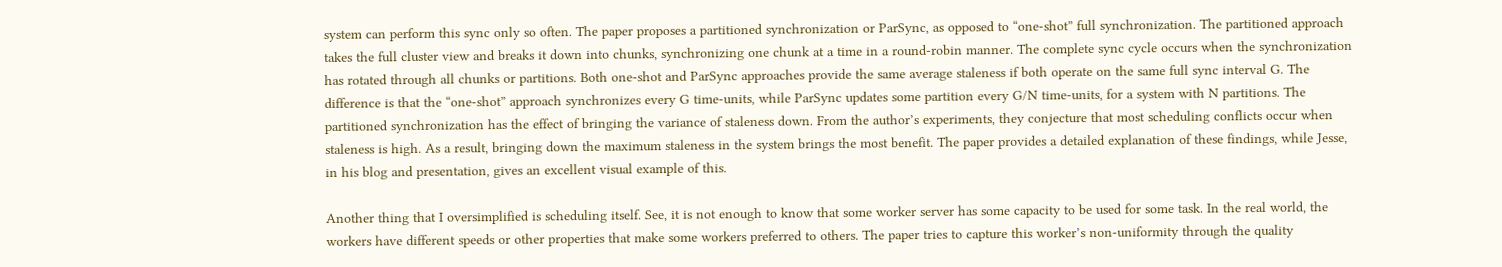system can perform this sync only so often. The paper proposes a partitioned synchronization or ParSync, as opposed to “one-shot” full synchronization. The partitioned approach takes the full cluster view and breaks it down into chunks, synchronizing one chunk at a time in a round-robin manner. The complete sync cycle occurs when the synchronization has rotated through all chunks or partitions. Both one-shot and ParSync approaches provide the same average staleness if both operate on the same full sync interval G. The difference is that the “one-shot” approach synchronizes every G time-units, while ParSync updates some partition every G/N time-units, for a system with N partitions. The partitioned synchronization has the effect of bringing the variance of staleness down. From the author’s experiments, they conjecture that most scheduling conflicts occur when staleness is high. As a result, bringing down the maximum staleness in the system brings the most benefit. The paper provides a detailed explanation of these findings, while Jesse, in his blog and presentation, gives an excellent visual example of this.

Another thing that I oversimplified is scheduling itself. See, it is not enough to know that some worker server has some capacity to be used for some task. In the real world, the workers have different speeds or other properties that make some workers preferred to others. The paper tries to capture this worker’s non-uniformity through the quality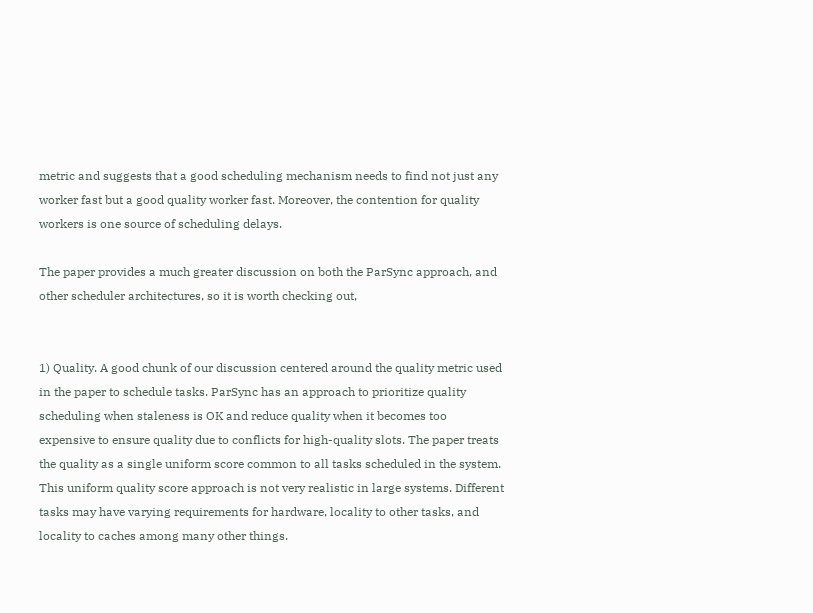metric and suggests that a good scheduling mechanism needs to find not just any worker fast but a good quality worker fast. Moreover, the contention for quality workers is one source of scheduling delays.

The paper provides a much greater discussion on both the ParSync approach, and other scheduler architectures, so it is worth checking out,


1) Quality. A good chunk of our discussion centered around the quality metric used in the paper to schedule tasks. ParSync has an approach to prioritize quality scheduling when staleness is OK and reduce quality when it becomes too expensive to ensure quality due to conflicts for high-quality slots. The paper treats the quality as a single uniform score common to all tasks scheduled in the system. This uniform quality score approach is not very realistic in large systems. Different tasks may have varying requirements for hardware, locality to other tasks, and locality to caches among many other things.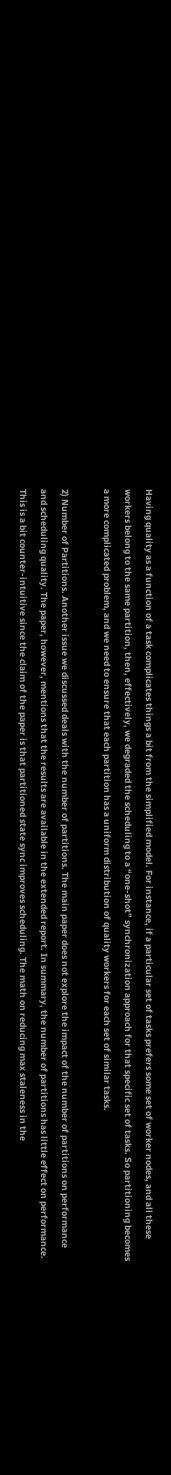Having quality as a function of a task complicates things a bit from the simplified model. For instance, if a particular set of tasks prefers some set of worker nodes, and all these workers belong to the same partition, then, effectively, we degraded the scheduling to a “one-shot” synchronization approach for that specific set of tasks. So partitioning becomes a more complicated problem, and we need to ensure that each partition has a uniform distribution of quality workers for each set of similar tasks.

2) Number of Partitions. Another issue we discussed deals with the number of partitions. The main paper does not explore the impact of the number of partitions on performance and scheduling quality. The paper, however, mentions that the results are available in the extended report. In summary, the number of partitions has little effect on performance. This is a bit counter-intuitive since the claim of the paper is that partitioned state sync improves scheduling. The math on reducing max staleness in the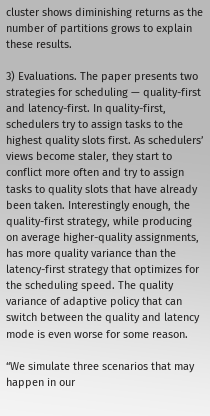cluster shows diminishing returns as the number of partitions grows to explain these results.

3) Evaluations. The paper presents two strategies for scheduling — quality-first and latency-first. In quality-first, schedulers try to assign tasks to the highest quality slots first. As schedulers’ views become staler, they start to conflict more often and try to assign tasks to quality slots that have already been taken. Interestingly enough, the quality-first strategy, while producing on average higher-quality assignments, has more quality variance than the latency-first strategy that optimizes for the scheduling speed. The quality variance of adaptive policy that can switch between the quality and latency mode is even worse for some reason.

“We simulate three scenarios that may happen in our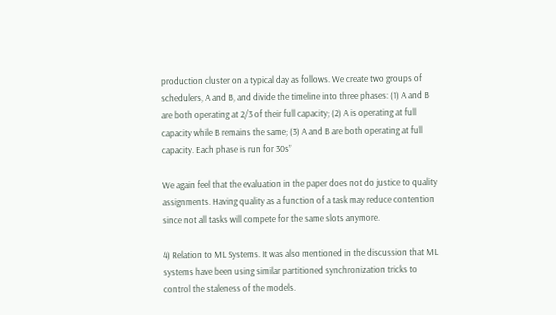production cluster on a typical day as follows. We create two groups of schedulers, A and B, and divide the timeline into three phases: (1) A and B are both operating at 2/3 of their full capacity; (2) A is operating at full capacity while B remains the same; (3) A and B are both operating at full capacity. Each phase is run for 30s”

We again feel that the evaluation in the paper does not do justice to quality assignments. Having quality as a function of a task may reduce contention since not all tasks will compete for the same slots anymore.

4) Relation to ML Systems. It was also mentioned in the discussion that ML systems have been using similar partitioned synchronization tricks to control the staleness of the models.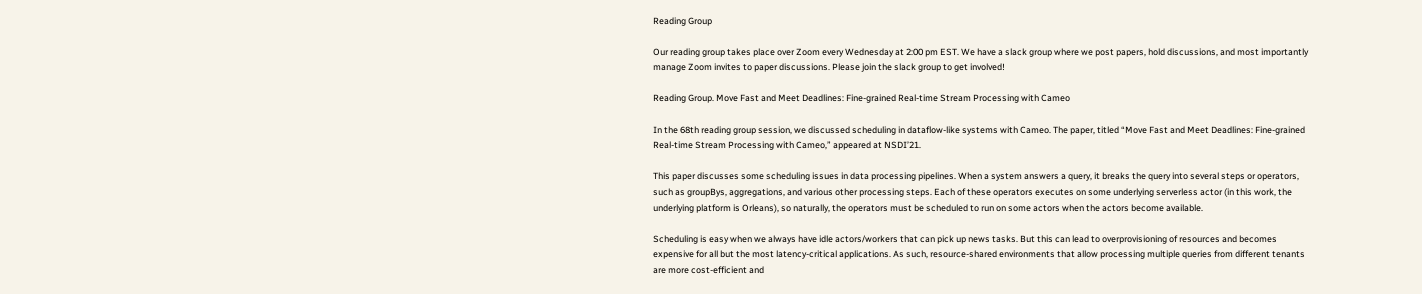Reading Group

Our reading group takes place over Zoom every Wednesday at 2:00 pm EST. We have a slack group where we post papers, hold discussions, and most importantly manage Zoom invites to paper discussions. Please join the slack group to get involved!

Reading Group. Move Fast and Meet Deadlines: Fine-grained Real-time Stream Processing with Cameo

In the 68th reading group session, we discussed scheduling in dataflow-like systems with Cameo. The paper, titled “Move Fast and Meet Deadlines: Fine-grained Real-time Stream Processing with Cameo,” appeared at NSDI’21.

This paper discusses some scheduling issues in data processing pipelines. When a system answers a query, it breaks the query into several steps or operators, such as groupBys, aggregations, and various other processing steps. Each of these operators executes on some underlying serverless actor (in this work, the underlying platform is Orleans), so naturally, the operators must be scheduled to run on some actors when the actors become available.

Scheduling is easy when we always have idle actors/workers that can pick up news tasks. But this can lead to overprovisioning of resources and becomes expensive for all but the most latency-critical applications. As such, resource-shared environments that allow processing multiple queries from different tenants are more cost-efficient and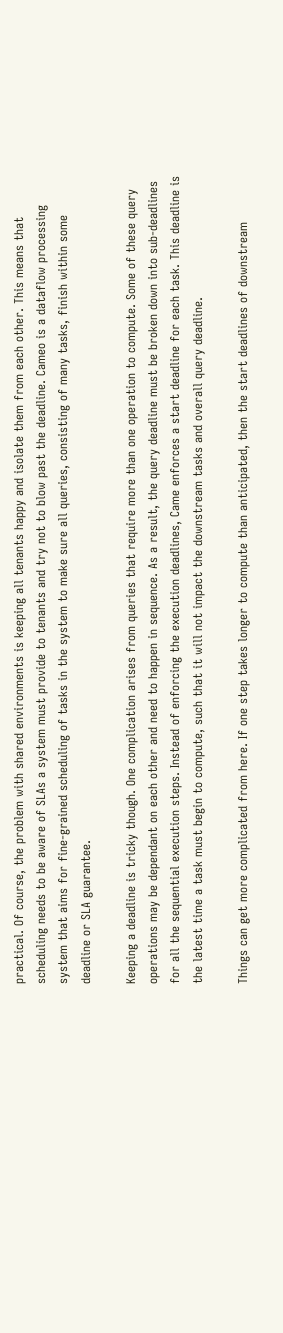practical. Of course, the problem with shared environments is keeping all tenants happy and isolate them from each other. This means that scheduling needs to be aware of SLAs a system must provide to tenants and try not to blow past the deadline. Cameo is a dataflow processing system that aims for fine-grained scheduling of tasks in the system to make sure all queries, consisting of many tasks, finish within some deadline or SLA guarantee.

Keeping a deadline is tricky though. One complication arises from queries that require more than one operation to compute. Some of these query operations may be dependant on each other and need to happen in sequence. As a result, the query deadline must be broken down into sub-deadlines for all the sequential execution steps. Instead of enforcing the execution deadlines, Came enforces a start deadline for each task. This deadline is the latest time a task must begin to compute, such that it will not impact the downstream tasks and overall query deadline.

Things can get more complicated from here. If one step takes longer to compute than anticipated, then the start deadlines of downstream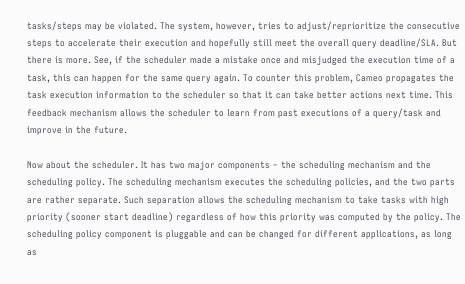tasks/steps may be violated. The system, however, tries to adjust/reprioritize the consecutive steps to accelerate their execution and hopefully still meet the overall query deadline/SLA. But there is more. See, if the scheduler made a mistake once and misjudged the execution time of a task, this can happen for the same query again. To counter this problem, Cameo propagates the task execution information to the scheduler so that it can take better actions next time. This feedback mechanism allows the scheduler to learn from past executions of a query/task and improve in the future.

Now about the scheduler. It has two major components – the scheduling mechanism and the scheduling policy. The scheduling mechanism executes the scheduling policies, and the two parts are rather separate. Such separation allows the scheduling mechanism to take tasks with high priority (sooner start deadline) regardless of how this priority was computed by the policy. The scheduling policy component is pluggable and can be changed for different applications, as long as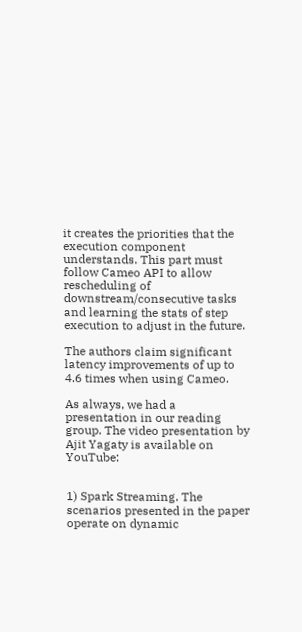it creates the priorities that the execution component understands. This part must follow Cameo API to allow rescheduling of downstream/consecutive tasks and learning the stats of step execution to adjust in the future.

The authors claim significant latency improvements of up to 4.6 times when using Cameo.

As always, we had a presentation in our reading group. The video presentation by Ajit Yagaty is available on YouTube:


1) Spark Streaming. The scenarios presented in the paper operate on dynamic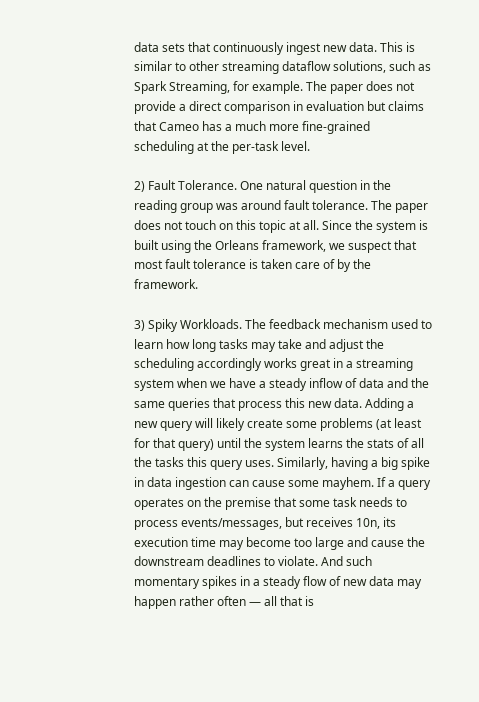data sets that continuously ingest new data. This is similar to other streaming dataflow solutions, such as Spark Streaming, for example. The paper does not provide a direct comparison in evaluation but claims that Cameo has a much more fine-grained scheduling at the per-task level.

2) Fault Tolerance. One natural question in the reading group was around fault tolerance. The paper does not touch on this topic at all. Since the system is built using the Orleans framework, we suspect that most fault tolerance is taken care of by the framework.

3) Spiky Workloads. The feedback mechanism used to learn how long tasks may take and adjust the scheduling accordingly works great in a streaming system when we have a steady inflow of data and the same queries that process this new data. Adding a new query will likely create some problems (at least for that query) until the system learns the stats of all the tasks this query uses. Similarly, having a big spike in data ingestion can cause some mayhem. If a query operates on the premise that some task needs to process events/messages, but receives 10n, its execution time may become too large and cause the downstream deadlines to violate. And such momentary spikes in a steady flow of new data may happen rather often — all that is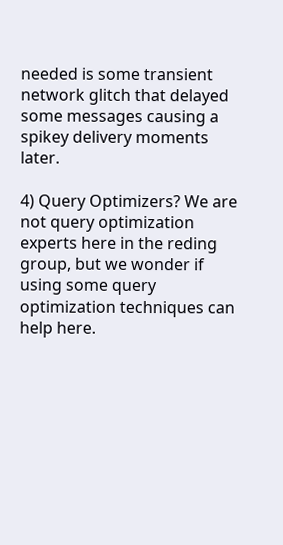needed is some transient network glitch that delayed some messages causing a spikey delivery moments later.

4) Query Optimizers? We are not query optimization experts here in the reding group, but we wonder if using some query optimization techniques can help here.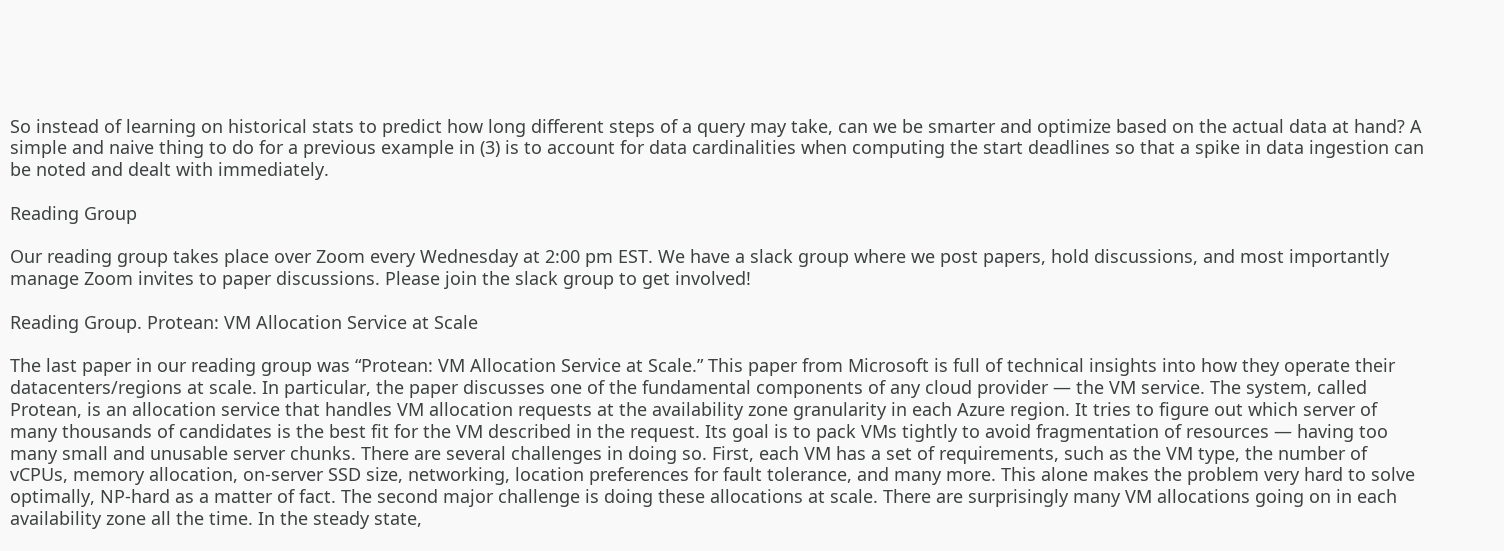So instead of learning on historical stats to predict how long different steps of a query may take, can we be smarter and optimize based on the actual data at hand? A simple and naive thing to do for a previous example in (3) is to account for data cardinalities when computing the start deadlines so that a spike in data ingestion can be noted and dealt with immediately.

Reading Group

Our reading group takes place over Zoom every Wednesday at 2:00 pm EST. We have a slack group where we post papers, hold discussions, and most importantly manage Zoom invites to paper discussions. Please join the slack group to get involved!

Reading Group. Protean: VM Allocation Service at Scale

The last paper in our reading group was “Protean: VM Allocation Service at Scale.” This paper from Microsoft is full of technical insights into how they operate their datacenters/regions at scale. In particular, the paper discusses one of the fundamental components of any cloud provider — the VM service. The system, called Protean, is an allocation service that handles VM allocation requests at the availability zone granularity in each Azure region. It tries to figure out which server of many thousands of candidates is the best fit for the VM described in the request. Its goal is to pack VMs tightly to avoid fragmentation of resources — having too many small and unusable server chunks. There are several challenges in doing so. First, each VM has a set of requirements, such as the VM type, the number of vCPUs, memory allocation, on-server SSD size, networking, location preferences for fault tolerance, and many more. This alone makes the problem very hard to solve optimally, NP-hard as a matter of fact. The second major challenge is doing these allocations at scale. There are surprisingly many VM allocations going on in each availability zone all the time. In the steady state,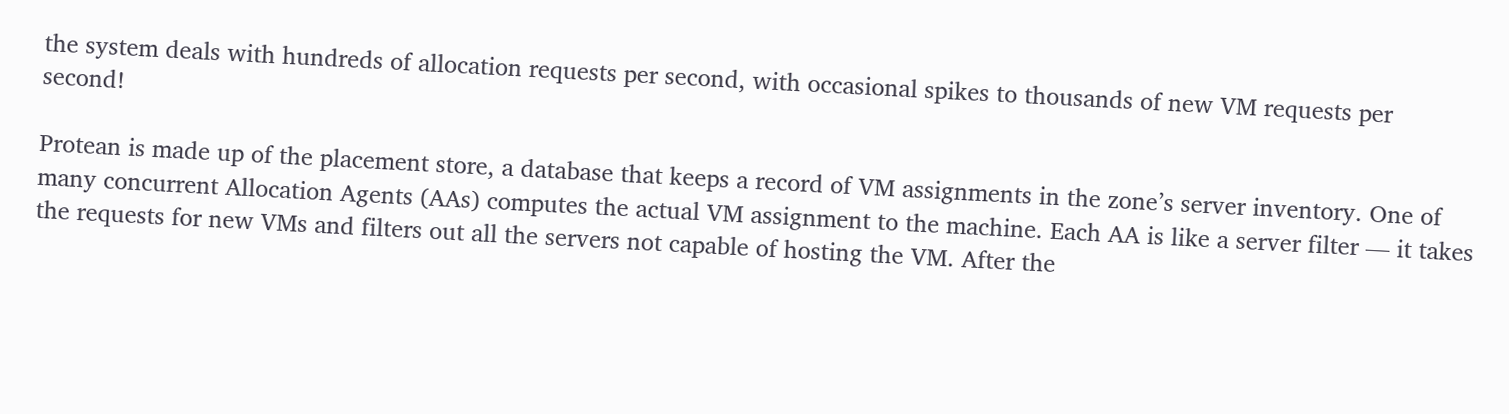the system deals with hundreds of allocation requests per second, with occasional spikes to thousands of new VM requests per second!

Protean is made up of the placement store, a database that keeps a record of VM assignments in the zone’s server inventory. One of many concurrent Allocation Agents (AAs) computes the actual VM assignment to the machine. Each AA is like a server filter — it takes the requests for new VMs and filters out all the servers not capable of hosting the VM. After the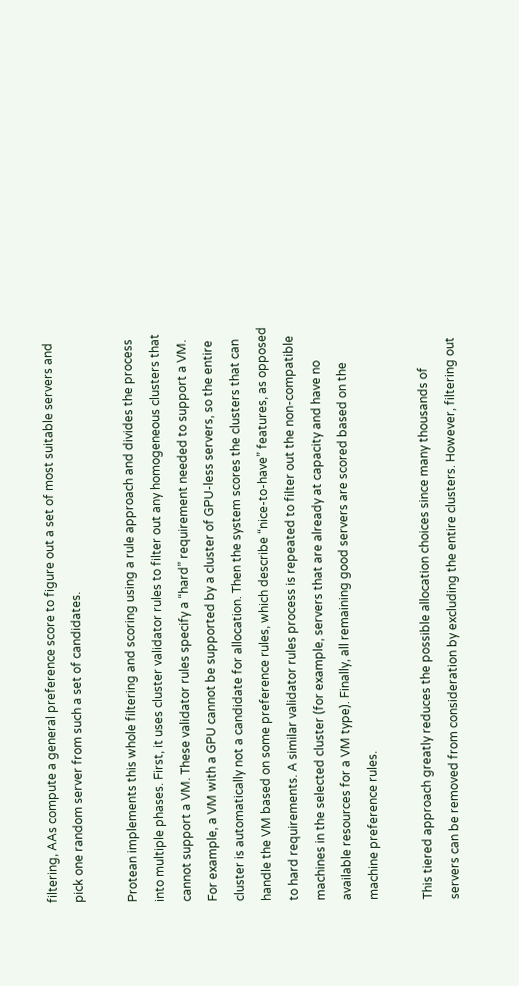filtering, AAs compute a general preference score to figure out a set of most suitable servers and pick one random server from such a set of candidates.

Protean implements this whole filtering and scoring using a rule approach and divides the process into multiple phases. First, it uses cluster validator rules to filter out any homogeneous clusters that cannot support a VM. These validator rules specify a “hard” requirement needed to support a VM. For example, a VM with a GPU cannot be supported by a cluster of GPU-less servers, so the entire cluster is automatically not a candidate for allocation. Then the system scores the clusters that can handle the VM based on some preference rules, which describe “nice-to-have” features, as opposed to hard requirements. A similar validator rules process is repeated to filter out the non-compatible machines in the selected cluster (for example, servers that are already at capacity and have no available resources for a VM type). Finally, all remaining good servers are scored based on the machine preference rules.

This tiered approach greatly reduces the possible allocation choices since many thousands of servers can be removed from consideration by excluding the entire clusters. However, filtering out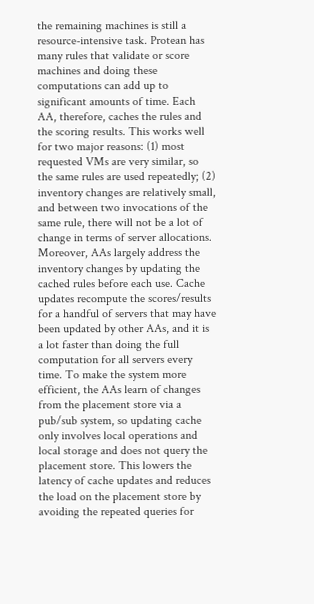the remaining machines is still a resource-intensive task. Protean has many rules that validate or score machines and doing these computations can add up to significant amounts of time. Each AA, therefore, caches the rules and the scoring results. This works well for two major reasons: (1) most requested VMs are very similar, so the same rules are used repeatedly; (2) inventory changes are relatively small, and between two invocations of the same rule, there will not be a lot of change in terms of server allocations. Moreover, AAs largely address the inventory changes by updating the cached rules before each use. Cache updates recompute the scores/results for a handful of servers that may have been updated by other AAs, and it is a lot faster than doing the full computation for all servers every time. To make the system more efficient, the AAs learn of changes from the placement store via a pub/sub system, so updating cache only involves local operations and local storage and does not query the placement store. This lowers the latency of cache updates and reduces the load on the placement store by avoiding the repeated queries for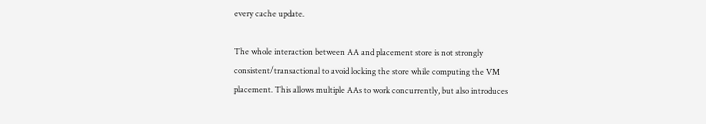every cache update.

The whole interaction between AA and placement store is not strongly consistent/transactional to avoid locking the store while computing the VM placement. This allows multiple AAs to work concurrently, but also introduces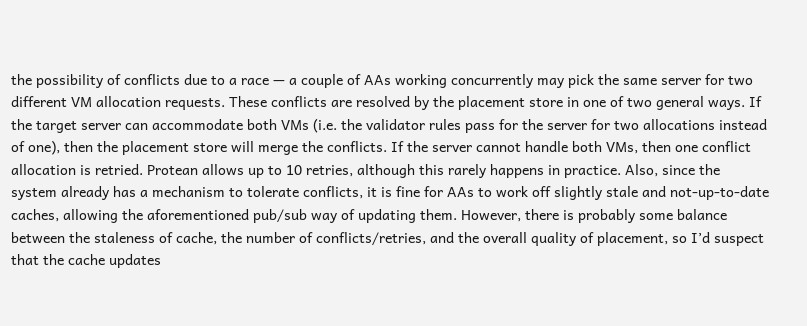the possibility of conflicts due to a race — a couple of AAs working concurrently may pick the same server for two different VM allocation requests. These conflicts are resolved by the placement store in one of two general ways. If the target server can accommodate both VMs (i.e. the validator rules pass for the server for two allocations instead of one), then the placement store will merge the conflicts. If the server cannot handle both VMs, then one conflict allocation is retried. Protean allows up to 10 retries, although this rarely happens in practice. Also, since the system already has a mechanism to tolerate conflicts, it is fine for AAs to work off slightly stale and not-up-to-date caches, allowing the aforementioned pub/sub way of updating them. However, there is probably some balance between the staleness of cache, the number of conflicts/retries, and the overall quality of placement, so I’d suspect that the cache updates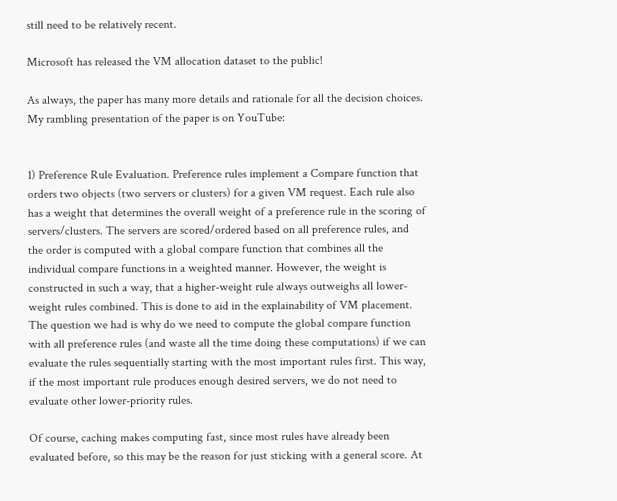still need to be relatively recent.

Microsoft has released the VM allocation dataset to the public!

As always, the paper has many more details and rationale for all the decision choices. My rambling presentation of the paper is on YouTube:


1) Preference Rule Evaluation. Preference rules implement a Compare function that orders two objects (two servers or clusters) for a given VM request. Each rule also has a weight that determines the overall weight of a preference rule in the scoring of servers/clusters. The servers are scored/ordered based on all preference rules, and the order is computed with a global compare function that combines all the individual compare functions in a weighted manner. However, the weight is constructed in such a way, that a higher-weight rule always outweighs all lower-weight rules combined. This is done to aid in the explainability of VM placement. The question we had is why do we need to compute the global compare function with all preference rules (and waste all the time doing these computations) if we can evaluate the rules sequentially starting with the most important rules first. This way, if the most important rule produces enough desired servers, we do not need to evaluate other lower-priority rules.

Of course, caching makes computing fast, since most rules have already been evaluated before, so this may be the reason for just sticking with a general score. At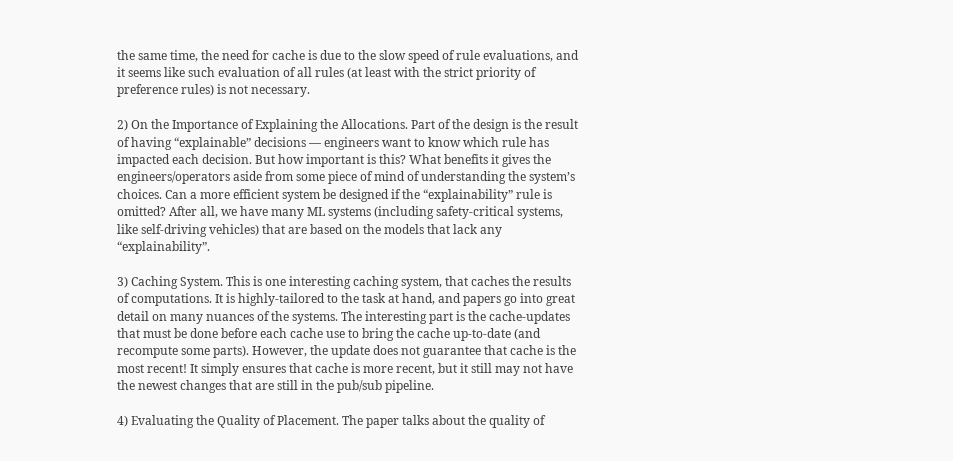the same time, the need for cache is due to the slow speed of rule evaluations, and it seems like such evaluation of all rules (at least with the strict priority of preference rules) is not necessary.

2) On the Importance of Explaining the Allocations. Part of the design is the result of having “explainable” decisions — engineers want to know which rule has impacted each decision. But how important is this? What benefits it gives the engineers/operators aside from some piece of mind of understanding the system’s choices. Can a more efficient system be designed if the “explainability” rule is omitted? After all, we have many ML systems (including safety-critical systems, like self-driving vehicles) that are based on the models that lack any “explainability”.

3) Caching System. This is one interesting caching system, that caches the results of computations. It is highly-tailored to the task at hand, and papers go into great detail on many nuances of the systems. The interesting part is the cache-updates that must be done before each cache use to bring the cache up-to-date (and recompute some parts). However, the update does not guarantee that cache is the most recent! It simply ensures that cache is more recent, but it still may not have the newest changes that are still in the pub/sub pipeline.

4) Evaluating the Quality of Placement. The paper talks about the quality of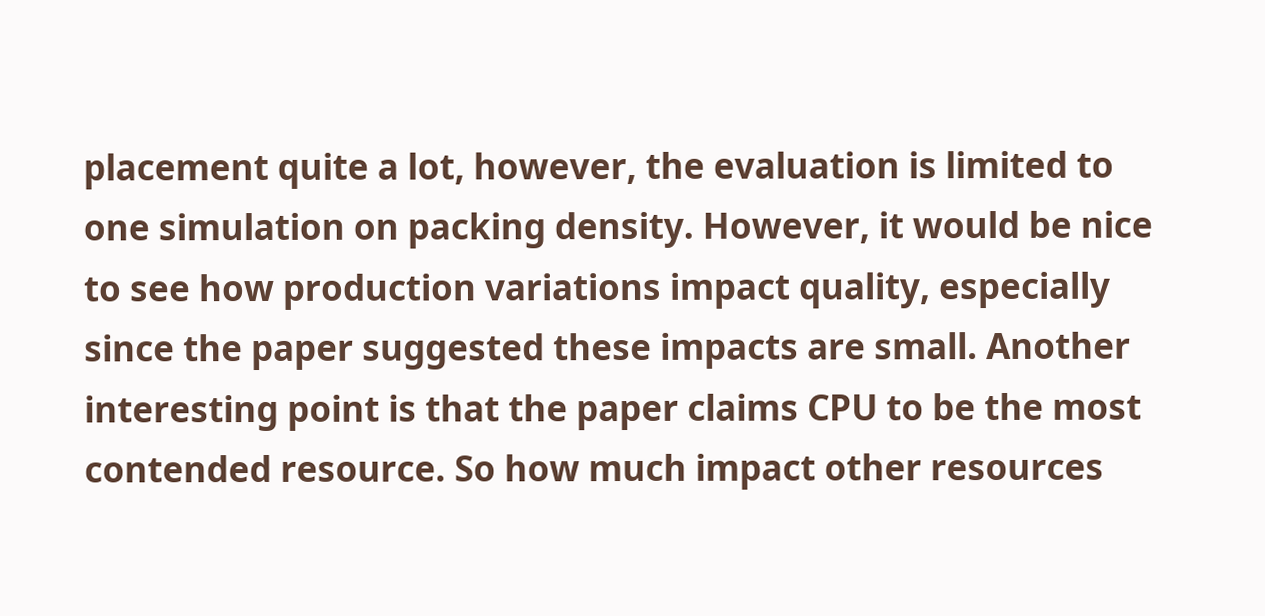placement quite a lot, however, the evaluation is limited to one simulation on packing density. However, it would be nice to see how production variations impact quality, especially since the paper suggested these impacts are small. Another interesting point is that the paper claims CPU to be the most contended resource. So how much impact other resources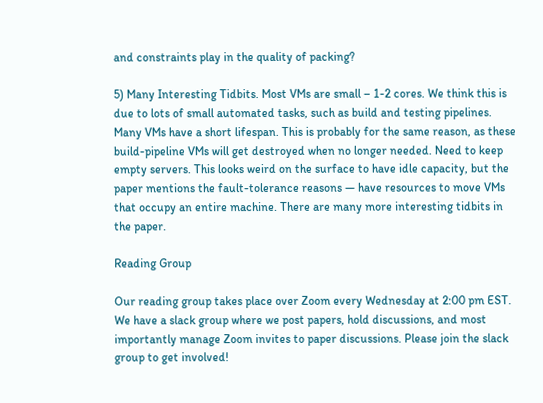and constraints play in the quality of packing?

5) Many Interesting Tidbits. Most VMs are small – 1-2 cores. We think this is due to lots of small automated tasks, such as build and testing pipelines. Many VMs have a short lifespan. This is probably for the same reason, as these build-pipeline VMs will get destroyed when no longer needed. Need to keep empty servers. This looks weird on the surface to have idle capacity, but the paper mentions the fault-tolerance reasons — have resources to move VMs that occupy an entire machine. There are many more interesting tidbits in the paper.

Reading Group

Our reading group takes place over Zoom every Wednesday at 2:00 pm EST. We have a slack group where we post papers, hold discussions, and most importantly manage Zoom invites to paper discussions. Please join the slack group to get involved!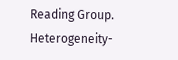Reading Group. Heterogeneity-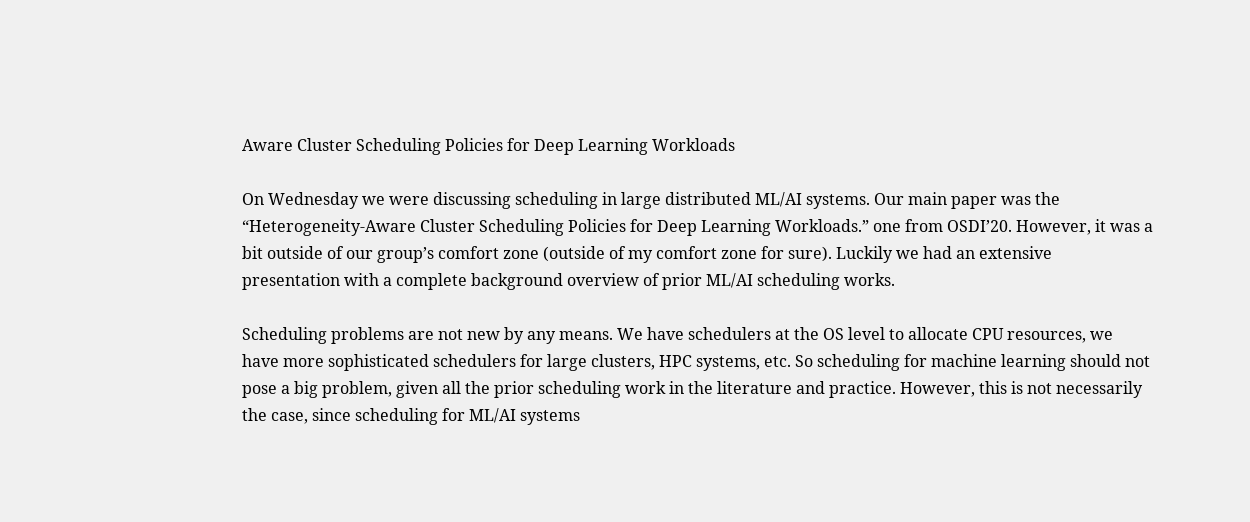Aware Cluster Scheduling Policies for Deep Learning Workloads

On Wednesday we were discussing scheduling in large distributed ML/AI systems. Our main paper was the “Heterogeneity-Aware Cluster Scheduling Policies for Deep Learning Workloads.” one from OSDI’20. However, it was a bit outside of our group’s comfort zone (outside of my comfort zone for sure). Luckily we had an extensive presentation with a complete background overview of prior ML/AI scheduling works.

Scheduling problems are not new by any means. We have schedulers at the OS level to allocate CPU resources, we have more sophisticated schedulers for large clusters, HPC systems, etc. So scheduling for machine learning should not pose a big problem, given all the prior scheduling work in the literature and practice. However, this is not necessarily the case, since scheduling for ML/AI systems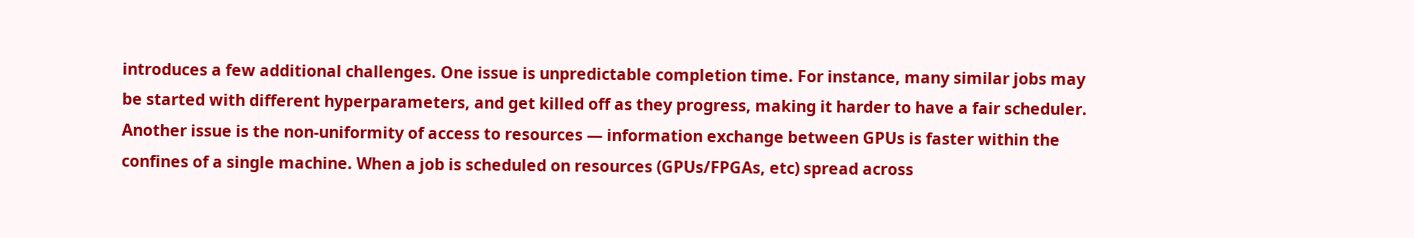introduces a few additional challenges. One issue is unpredictable completion time. For instance, many similar jobs may be started with different hyperparameters, and get killed off as they progress, making it harder to have a fair scheduler. Another issue is the non-uniformity of access to resources — information exchange between GPUs is faster within the confines of a single machine. When a job is scheduled on resources (GPUs/FPGAs, etc) spread across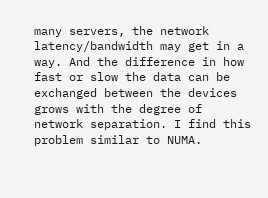many servers, the network latency/bandwidth may get in a way. And the difference in how fast or slow the data can be exchanged between the devices grows with the degree of network separation. I find this problem similar to NUMA.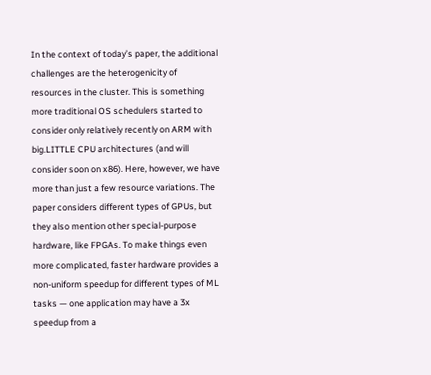In the context of today’s paper, the additional challenges are the heterogenicity of resources in the cluster. This is something more traditional OS schedulers started to consider only relatively recently on ARM with big.LITTLE CPU architectures (and will consider soon on x86). Here, however, we have more than just a few resource variations. The paper considers different types of GPUs, but they also mention other special-purpose hardware, like FPGAs. To make things even more complicated, faster hardware provides a non-uniform speedup for different types of ML tasks — one application may have a 3x speedup from a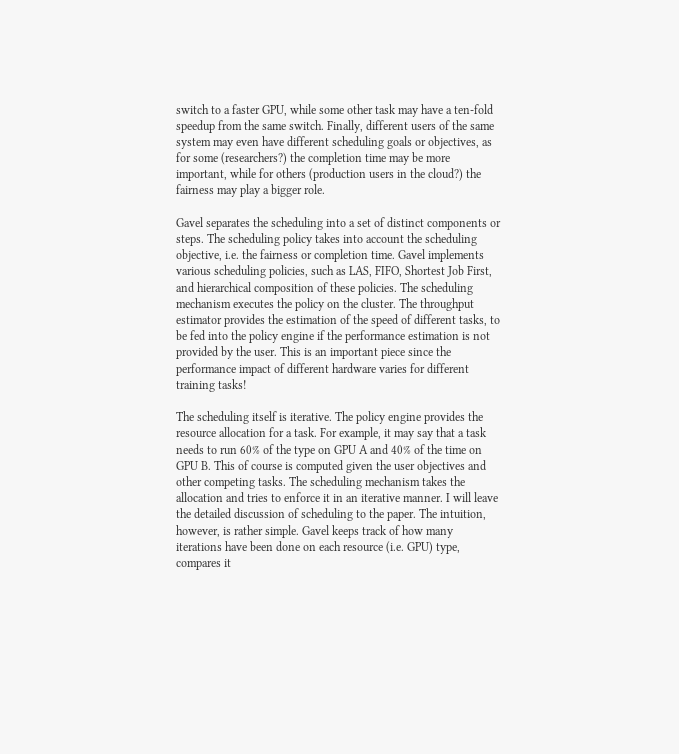switch to a faster GPU, while some other task may have a ten-fold speedup from the same switch. Finally, different users of the same system may even have different scheduling goals or objectives, as for some (researchers?) the completion time may be more important, while for others (production users in the cloud?) the fairness may play a bigger role.

Gavel separates the scheduling into a set of distinct components or steps. The scheduling policy takes into account the scheduling objective, i.e. the fairness or completion time. Gavel implements various scheduling policies, such as LAS, FIFO, Shortest Job First, and hierarchical composition of these policies. The scheduling mechanism executes the policy on the cluster. The throughput estimator provides the estimation of the speed of different tasks, to be fed into the policy engine if the performance estimation is not provided by the user. This is an important piece since the performance impact of different hardware varies for different training tasks!

The scheduling itself is iterative. The policy engine provides the resource allocation for a task. For example, it may say that a task needs to run 60% of the type on GPU A and 40% of the time on GPU B. This of course is computed given the user objectives and other competing tasks. The scheduling mechanism takes the allocation and tries to enforce it in an iterative manner. I will leave the detailed discussion of scheduling to the paper. The intuition, however, is rather simple. Gavel keeps track of how many iterations have been done on each resource (i.e. GPU) type, compares it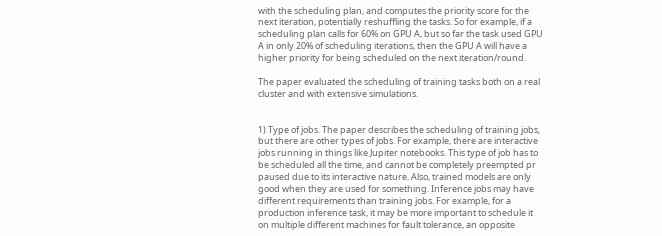with the scheduling plan, and computes the priority score for the next iteration, potentially reshuffling the tasks. So for example, if a scheduling plan calls for 60% on GPU A, but so far the task used GPU A in only 20% of scheduling iterations, then the GPU A will have a higher priority for being scheduled on the next iteration/round.

The paper evaluated the scheduling of training tasks both on a real cluster and with extensive simulations.


1) Type of jobs. The paper describes the scheduling of training jobs, but there are other types of jobs. For example, there are interactive jobs running in things like Jupiter notebooks. This type of job has to be scheduled all the time, and cannot be completely preempted pr paused due to its interactive nature. Also, trained models are only good when they are used for something. Inference jobs may have different requirements than training jobs. For example, for a production inference task, it may be more important to schedule it on multiple different machines for fault tolerance, an opposite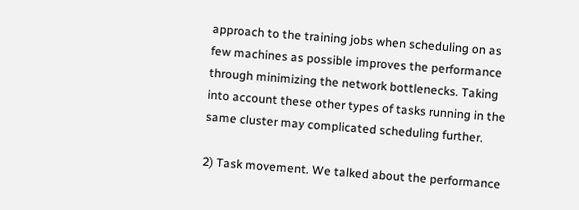approach to the training jobs when scheduling on as few machines as possible improves the performance through minimizing the network bottlenecks. Taking into account these other types of tasks running in the same cluster may complicated scheduling further.

2) Task movement. We talked about the performance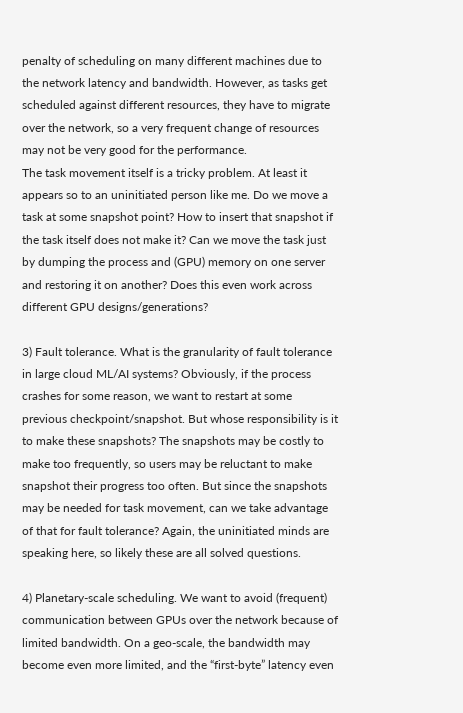penalty of scheduling on many different machines due to the network latency and bandwidth. However, as tasks get scheduled against different resources, they have to migrate over the network, so a very frequent change of resources may not be very good for the performance.
The task movement itself is a tricky problem. At least it appears so to an uninitiated person like me. Do we move a task at some snapshot point? How to insert that snapshot if the task itself does not make it? Can we move the task just by dumping the process and (GPU) memory on one server and restoring it on another? Does this even work across different GPU designs/generations?

3) Fault tolerance. What is the granularity of fault tolerance in large cloud ML/AI systems? Obviously, if the process crashes for some reason, we want to restart at some previous checkpoint/snapshot. But whose responsibility is it to make these snapshots? The snapshots may be costly to make too frequently, so users may be reluctant to make snapshot their progress too often. But since the snapshots may be needed for task movement, can we take advantage of that for fault tolerance? Again, the uninitiated minds are speaking here, so likely these are all solved questions.

4) Planetary-scale scheduling. We want to avoid (frequent) communication between GPUs over the network because of limited bandwidth. On a geo-scale, the bandwidth may become even more limited, and the “first-byte” latency even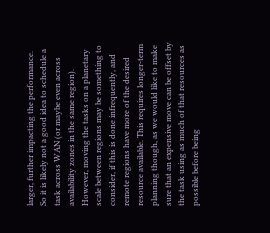larger, further impacting the performance. So it is likely not a good idea to schedule a task across WAN (or maybe even across availability zones in the same region). However, moving the tasks on a planetary scale between regions may be something to consider, if this is done infrequently, and remote regions have more of the desired resource available. This requires longer-term planning though, as we would like to make sure that an expensive move can be offset by the task using as much of that resources as possible before being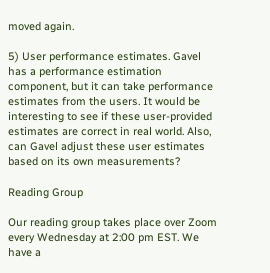moved again.

5) User performance estimates. Gavel has a performance estimation component, but it can take performance estimates from the users. It would be interesting to see if these user-provided estimates are correct in real world. Also, can Gavel adjust these user estimates based on its own measurements?

Reading Group

Our reading group takes place over Zoom every Wednesday at 2:00 pm EST. We have a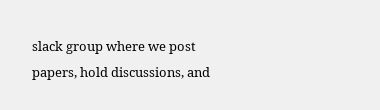slack group where we post papers, hold discussions, and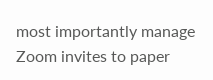most importantly manage Zoom invites to paper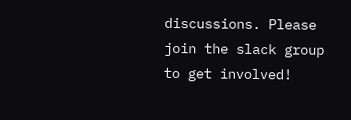discussions. Please join the slack group to get involved!